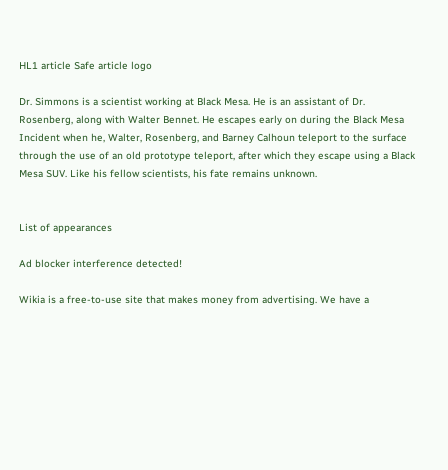HL1 article Safe article logo

Dr. Simmons is a scientist working at Black Mesa. He is an assistant of Dr. Rosenberg, along with Walter Bennet. He escapes early on during the Black Mesa Incident when he, Walter, Rosenberg, and Barney Calhoun teleport to the surface through the use of an old prototype teleport, after which they escape using a Black Mesa SUV. Like his fellow scientists, his fate remains unknown.


List of appearances

Ad blocker interference detected!

Wikia is a free-to-use site that makes money from advertising. We have a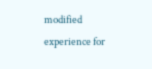modified experience for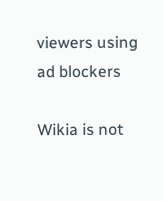viewers using ad blockers

Wikia is not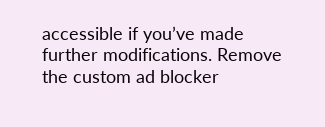accessible if you’ve made further modifications. Remove the custom ad blocker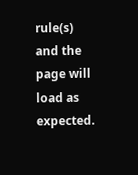rule(s) and the page will load as expected.